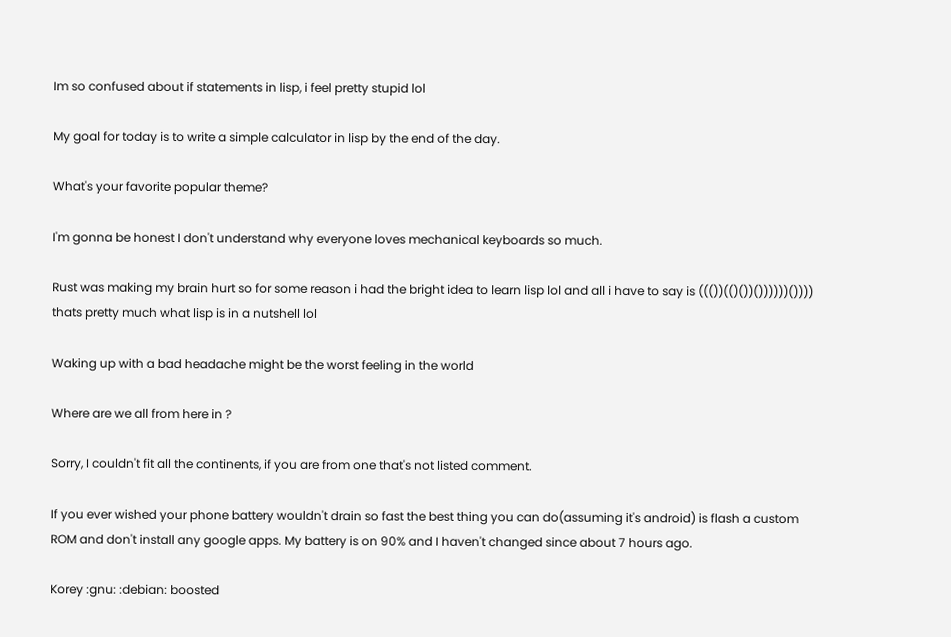Im so confused about if statements in lisp, i feel pretty stupid lol

My goal for today is to write a simple calculator in lisp by the end of the day.

What's your favorite popular theme?

I'm gonna be honest I don't understand why everyone loves mechanical keyboards so much.

Rust was making my brain hurt so for some reason i had the bright idea to learn lisp lol and all i have to say is ((())(()())())))))()))) thats pretty much what lisp is in a nutshell lol

Waking up with a bad headache might be the worst feeling in the world

Where are we all from here in ?

Sorry, I couldn't fit all the continents, if you are from one that's not listed comment.

If you ever wished your phone battery wouldn't drain so fast the best thing you can do(assuming it's android) is flash a custom ROM and don't install any google apps. My battery is on 90% and I haven't changed since about 7 hours ago.

Korey :gnu: :debian: boosted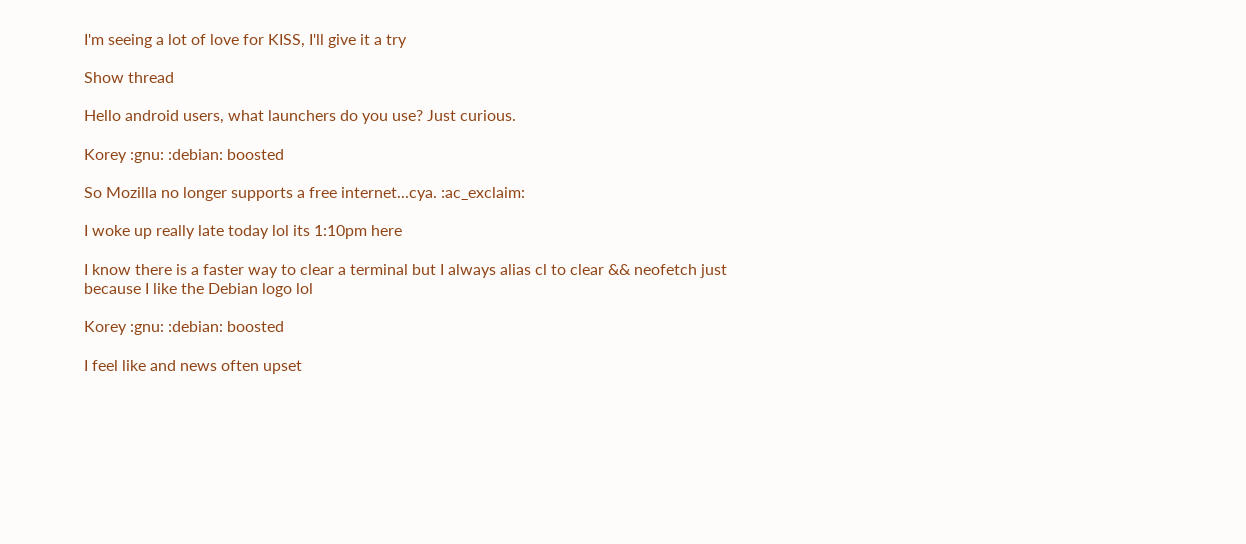I'm seeing a lot of love for KISS, I'll give it a try

Show thread

Hello android users, what launchers do you use? Just curious.

Korey :gnu: :debian: boosted

So Mozilla no longer supports a free internet...cya. :ac_exclaim:

I woke up really late today lol its 1:10pm here

I know there is a faster way to clear a terminal but I always alias cl to clear && neofetch just because I like the Debian logo lol

Korey :gnu: :debian: boosted

I feel like and news often upset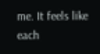me. It feels like each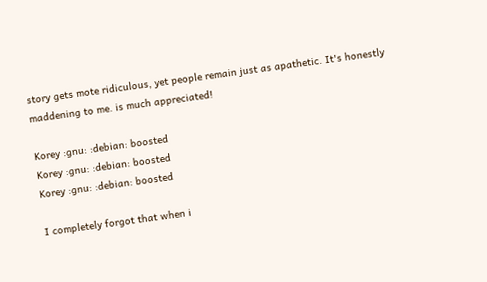story gets mote ridiculous, yet people remain just as apathetic. It's honestly maddening to me. is much appreciated!

Korey :gnu: :debian: boosted
Korey :gnu: :debian: boosted
Korey :gnu: :debian: boosted

I completely forgot that when i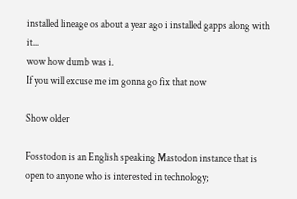installed lineage os about a year ago i installed gapps along with it...
wow how dumb was i.
If you will excuse me im gonna go fix that now

Show older

Fosstodon is an English speaking Mastodon instance that is open to anyone who is interested in technology;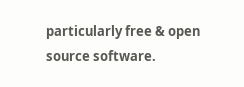particularly free & open source software.